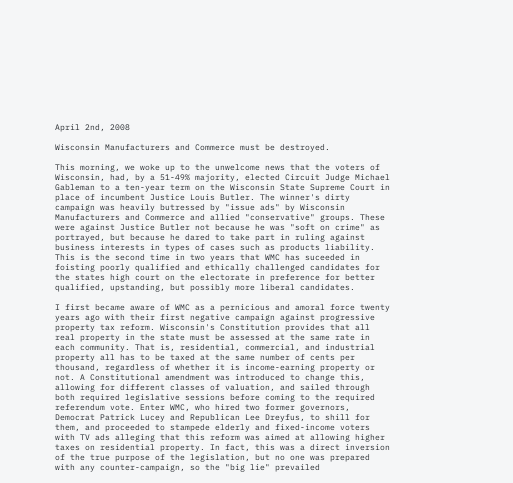April 2nd, 2008

Wisconsin Manufacturers and Commerce must be destroyed.

This morning, we woke up to the unwelcome news that the voters of Wisconsin, had, by a 51-49% majority, elected Circuit Judge Michael Gableman to a ten-year term on the Wisconsin State Supreme Court in place of incumbent Justice Louis Butler. The winner's dirty campaign was heavily butressed by "issue ads" by Wisconsin Manufacturers and Commerce and allied "conservative" groups. These were against Justice Butler not because he was "soft on crime" as portrayed, but because he dared to take part in ruling against business interests in types of cases such as products liability. This is the second time in two years that WMC has suceeded in foisting poorly qualified and ethically challenged candidates for the states high court on the electorate in preference for better qualified, upstanding, but possibly more liberal candidates.

I first became aware of WMC as a pernicious and amoral force twenty years ago with their first negative campaign against progressive property tax reform. Wisconsin's Constitution provides that all real property in the state must be assessed at the same rate in each community. That is, residential, commercial, and industrial property all has to be taxed at the same number of cents per thousand, regardless of whether it is income-earning property or not. A Constitutional amendment was introduced to change this, allowing for different classes of valuation, and sailed through both required legislative sessions before coming to the required referendum vote. Enter WMC, who hired two former governors, Democrat Patrick Lucey and Republican Lee Dreyfus, to shill for them, and proceeded to stampede elderly and fixed-income voters with TV ads alleging that this reform was aimed at allowing higher taxes on residential property. In fact, this was a direct inversion of the true purpose of the legislation, but no one was prepared with any counter-campaign, so the "big lie" prevailed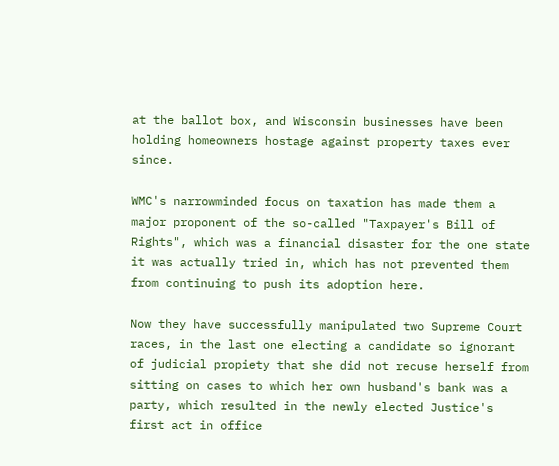at the ballot box, and Wisconsin businesses have been holding homeowners hostage against property taxes ever since.

WMC's narrowminded focus on taxation has made them a major proponent of the so-called "Taxpayer's Bill of Rights", which was a financial disaster for the one state it was actually tried in, which has not prevented them from continuing to push its adoption here.

Now they have successfully manipulated two Supreme Court races, in the last one electing a candidate so ignorant of judicial propiety that she did not recuse herself from sitting on cases to which her own husband's bank was a party, which resulted in the newly elected Justice's first act in office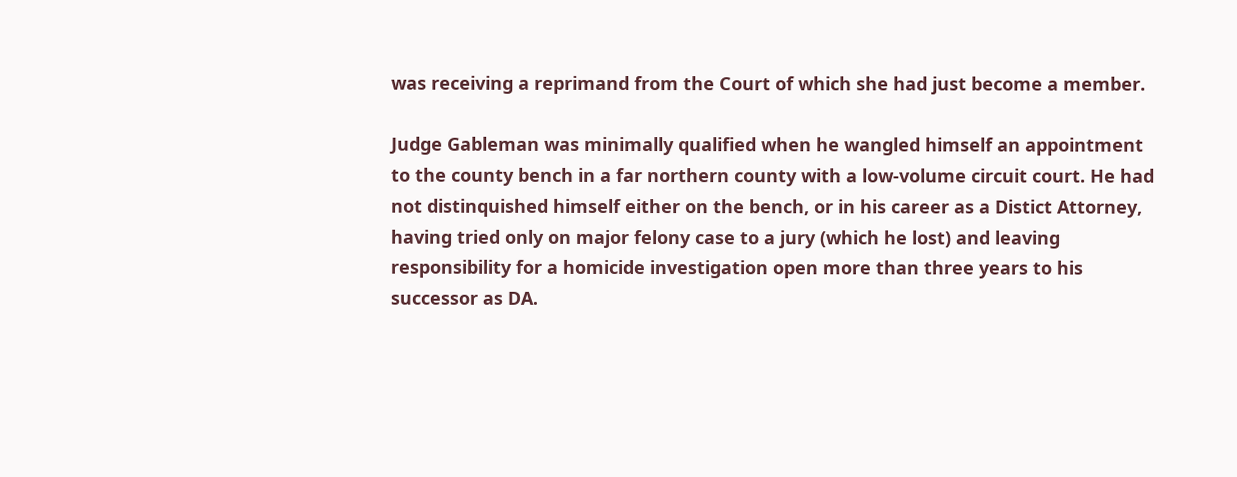was receiving a reprimand from the Court of which she had just become a member.

Judge Gableman was minimally qualified when he wangled himself an appointment to the county bench in a far northern county with a low-volume circuit court. He had not distinquished himself either on the bench, or in his career as a Distict Attorney, having tried only on major felony case to a jury (which he lost) and leaving responsibility for a homicide investigation open more than three years to his successor as DA.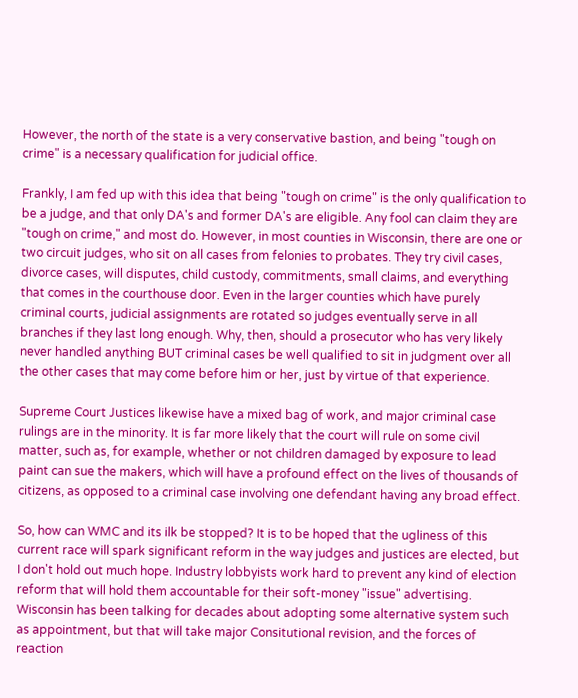However, the north of the state is a very conservative bastion, and being "tough on crime" is a necessary qualification for judicial office.

Frankly, I am fed up with this idea that being "tough on crime" is the only qualification to be a judge, and that only DA's and former DA's are eligible. Any fool can claim they are "tough on crime," and most do. However, in most counties in Wisconsin, there are one or two circuit judges, who sit on all cases from felonies to probates. They try civil cases, divorce cases, will disputes, child custody, commitments, small claims, and everything that comes in the courthouse door. Even in the larger counties which have purely criminal courts, judicial assignments are rotated so judges eventually serve in all branches if they last long enough. Why, then, should a prosecutor who has very likely never handled anything BUT criminal cases be well qualified to sit in judgment over all the other cases that may come before him or her, just by virtue of that experience.

Supreme Court Justices likewise have a mixed bag of work, and major criminal case rulings are in the minority. It is far more likely that the court will rule on some civil matter, such as, for example, whether or not children damaged by exposure to lead paint can sue the makers, which will have a profound effect on the lives of thousands of citizens, as opposed to a criminal case involving one defendant having any broad effect.

So, how can WMC and its ilk be stopped? It is to be hoped that the ugliness of this current race will spark significant reform in the way judges and justices are elected, but I don't hold out much hope. Industry lobbyists work hard to prevent any kind of election reform that will hold them accountable for their soft-money "issue" advertising. Wisconsin has been talking for decades about adopting some alternative system such as appointment, but that will take major Consitutional revision, and the forces of reaction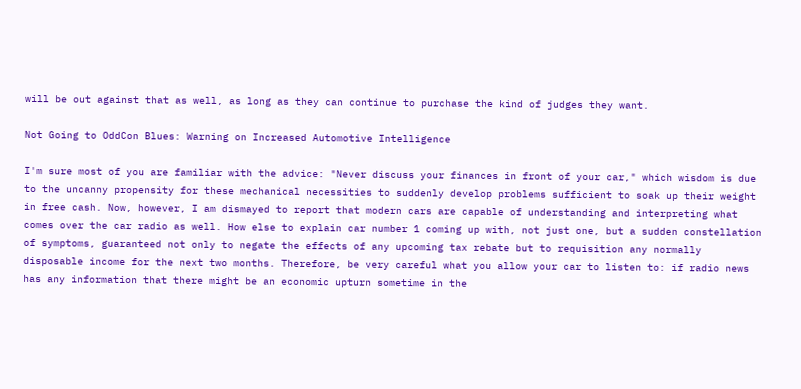will be out against that as well, as long as they can continue to purchase the kind of judges they want.

Not Going to OddCon Blues: Warning on Increased Automotive Intelligence

I'm sure most of you are familiar with the advice: "Never discuss your finances in front of your car," which wisdom is due to the uncanny propensity for these mechanical necessities to suddenly develop problems sufficient to soak up their weight in free cash. Now, however, I am dismayed to report that modern cars are capable of understanding and interpreting what comes over the car radio as well. How else to explain car number 1 coming up with, not just one, but a sudden constellation of symptoms, guaranteed not only to negate the effects of any upcoming tax rebate but to requisition any normally disposable income for the next two months. Therefore, be very careful what you allow your car to listen to: if radio news has any information that there might be an economic upturn sometime in the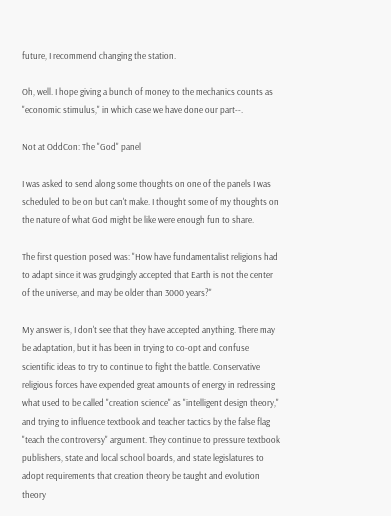future, I recommend changing the station.

Oh, well. I hope giving a bunch of money to the mechanics counts as "economic stimulus," in which case we have done our part--.

Not at OddCon: The "God" panel

I was asked to send along some thoughts on one of the panels I was scheduled to be on but can't make. I thought some of my thoughts on the nature of what God might be like were enough fun to share.

The first question posed was: "How have fundamentalist religions had to adapt since it was grudgingly accepted that Earth is not the center of the universe, and may be older than 3000 years?"

My answer is, I don't see that they have accepted anything. There may be adaptation, but it has been in trying to co-opt and confuse scientific ideas to try to continue to fight the battle. Conservative religious forces have expended great amounts of energy in redressing what used to be called "creation science" as "intelligent design theory," and trying to influence textbook and teacher tactics by the false flag "teach the controversy" argument. They continue to pressure textbook publishers, state and local school boards, and state legislatures to adopt requirements that creation theory be taught and evolution theory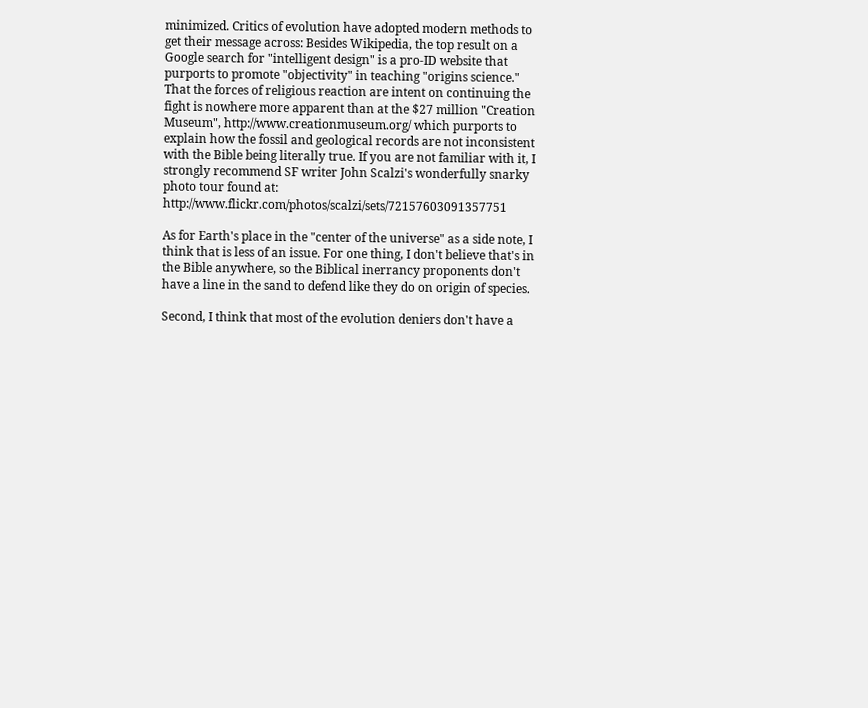minimized. Critics of evolution have adopted modern methods to get their message across: Besides Wikipedia, the top result on a Google search for "intelligent design" is a pro-ID website that purports to promote "objectivity" in teaching "origins science." That the forces of religious reaction are intent on continuing the fight is nowhere more apparent than at the $27 million "Creation Museum", http://www.creationmuseum.org/ which purports to explain how the fossil and geological records are not inconsistent with the Bible being literally true. If you are not familiar with it, I strongly recommend SF writer John Scalzi's wonderfully snarky photo tour found at: http://www.flickr.com/photos/scalzi/sets/72157603091357751

As for Earth's place in the "center of the universe" as a side note, I think that is less of an issue. For one thing, I don't believe that's in the Bible anywhere, so the Biblical inerrancy proponents don't have a line in the sand to defend like they do on origin of species.

Second, I think that most of the evolution deniers don't have a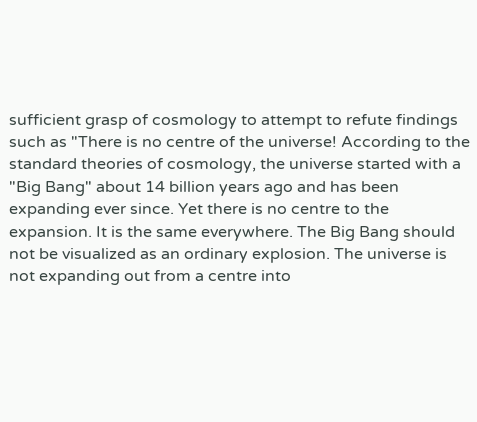sufficient grasp of cosmology to attempt to refute findings such as "There is no centre of the universe! According to the standard theories of cosmology, the universe started with a "Big Bang" about 14 billion years ago and has been expanding ever since. Yet there is no centre to the expansion. It is the same everywhere. The Big Bang should not be visualized as an ordinary explosion. The universe is not expanding out from a centre into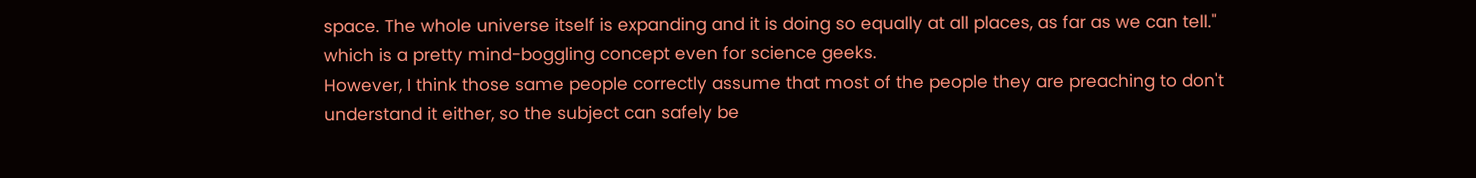space. The whole universe itself is expanding and it is doing so equally at all places, as far as we can tell."
which is a pretty mind-boggling concept even for science geeks.
However, I think those same people correctly assume that most of the people they are preaching to don't understand it either, so the subject can safely be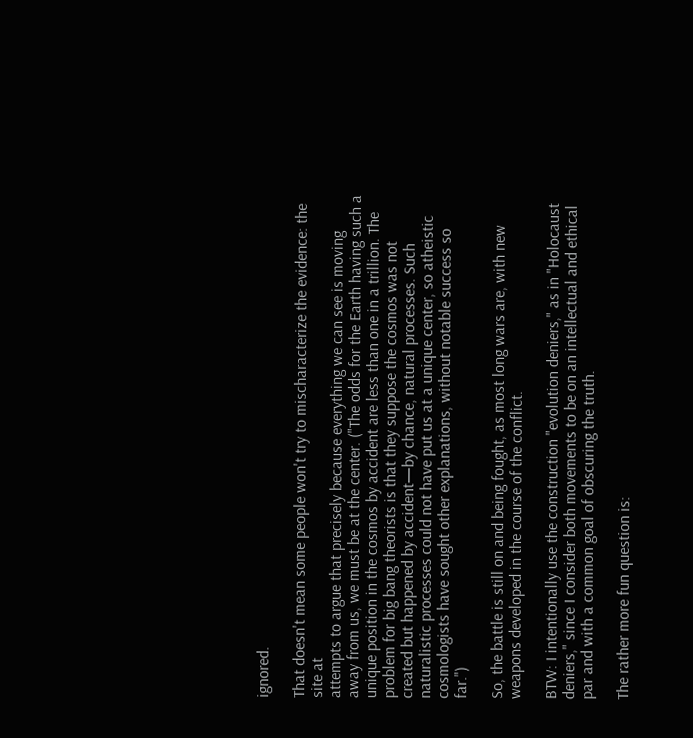ignored.

That doesn't mean some people won't try to mischaracterize the evidence: the site at
attempts to argue that precisely because everything we can see is moving away from us, we must be at the center. ("The odds for the Earth having such a unique position in the cosmos by accident are less than one in a trillion. The problem for big bang theorists is that they suppose the cosmos was not created but happened by accident—by chance, natural processes. Such naturalistic processes could not have put us at a unique center, so atheistic cosmologists have sought other explanations, without notable success so far.")

So, the battle is still on and being fought, as most long wars are, with new weapons developed in the course of the conflict.

BTW: I intentionally use the construction "evolution deniers," as in "Holocaust deniers," since I consider both movements to be on an intellectual and ethical par and with a common goal of obscuring the truth.

The rather more fun question is: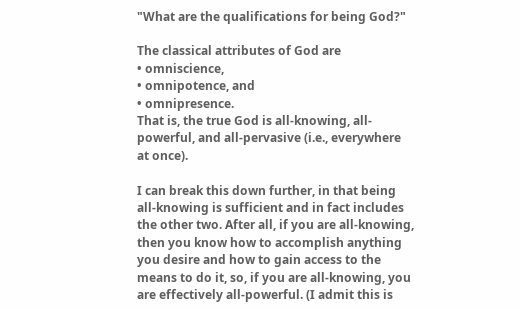"What are the qualifications for being God?"

The classical attributes of God are
• omniscience,
• omnipotence, and
• omnipresence.
That is, the true God is all-knowing, all-powerful, and all-pervasive (i.e., everywhere at once).

I can break this down further, in that being all-knowing is sufficient and in fact includes the other two. After all, if you are all-knowing, then you know how to accomplish anything you desire and how to gain access to the means to do it, so, if you are all-knowing, you are effectively all-powerful. (I admit this is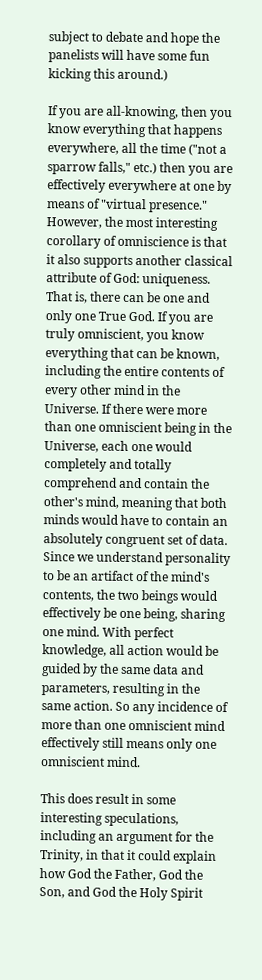subject to debate and hope the panelists will have some fun kicking this around.)

If you are all-knowing, then you know everything that happens everywhere, all the time ("not a sparrow falls," etc.) then you are effectively everywhere at one by means of "virtual presence." However, the most interesting corollary of omniscience is that it also supports another classical attribute of God: uniqueness. That is, there can be one and only one True God. If you are truly omniscient, you know everything that can be known, including the entire contents of every other mind in the Universe. If there were more than one omniscient being in the Universe, each one would completely and totally comprehend and contain the other's mind, meaning that both minds would have to contain an absolutely congruent set of data. Since we understand personality to be an artifact of the mind's contents, the two beings would effectively be one being, sharing one mind. With perfect knowledge, all action would be guided by the same data and parameters, resulting in the same action. So any incidence of more than one omniscient mind effectively still means only one omniscient mind.

This does result in some interesting speculations, including an argument for the Trinity, in that it could explain how God the Father, God the Son, and God the Holy Spirit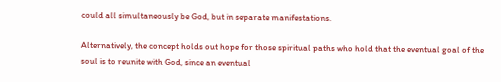could all simultaneously be God, but in separate manifestations.

Alternatively, the concept holds out hope for those spiritual paths who hold that the eventual goal of the soul is to reunite with God, since an eventual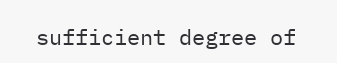sufficient degree of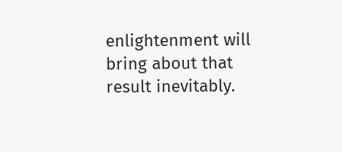enlightenment will bring about that result inevitably.